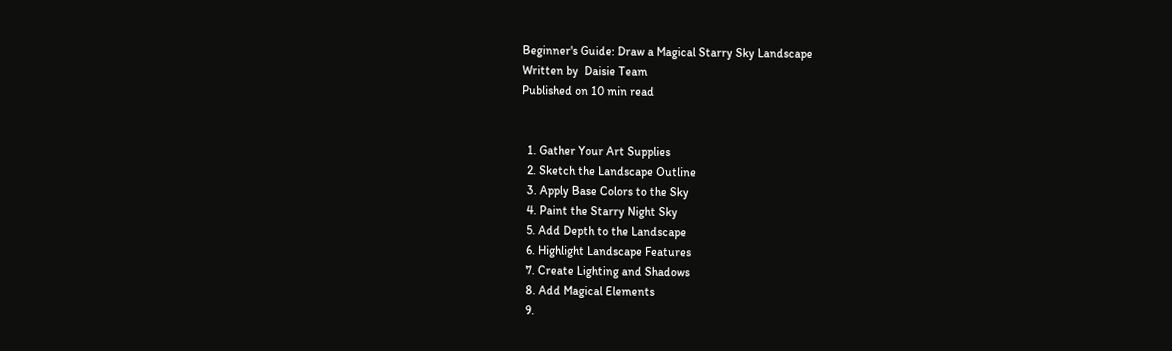Beginner's Guide: Draw a Magical Starry Sky Landscape
Written by  Daisie Team
Published on 10 min read


  1. Gather Your Art Supplies
  2. Sketch the Landscape Outline
  3. Apply Base Colors to the Sky
  4. Paint the Starry Night Sky
  5. Add Depth to the Landscape
  6. Highlight Landscape Features
  7. Create Lighting and Shadows
  8. Add Magical Elements
  9.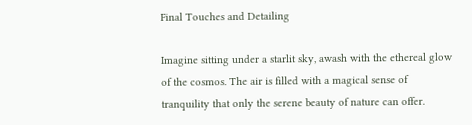Final Touches and Detailing

Imagine sitting under a starlit sky, awash with the ethereal glow of the cosmos. The air is filled with a magical sense of tranquility that only the serene beauty of nature can offer.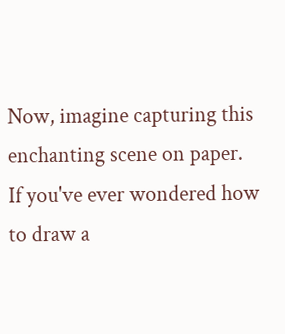Now, imagine capturing this enchanting scene on paper. If you've ever wondered how to draw a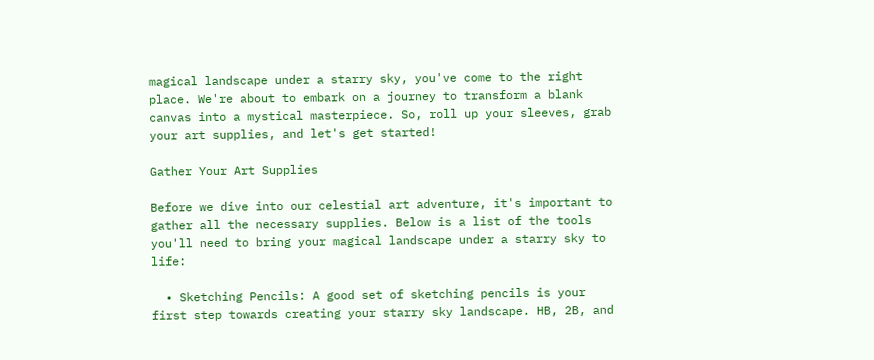magical landscape under a starry sky, you've come to the right place. We're about to embark on a journey to transform a blank canvas into a mystical masterpiece. So, roll up your sleeves, grab your art supplies, and let's get started!

Gather Your Art Supplies

Before we dive into our celestial art adventure, it's important to gather all the necessary supplies. Below is a list of the tools you'll need to bring your magical landscape under a starry sky to life:

  • Sketching Pencils: A good set of sketching pencils is your first step towards creating your starry sky landscape. HB, 2B, and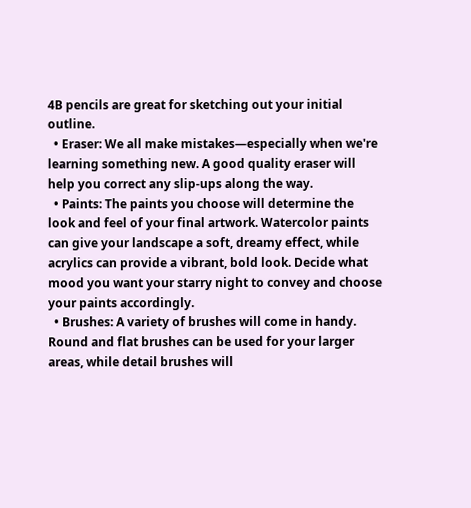4B pencils are great for sketching out your initial outline.
  • Eraser: We all make mistakes—especially when we're learning something new. A good quality eraser will help you correct any slip-ups along the way.
  • Paints: The paints you choose will determine the look and feel of your final artwork. Watercolor paints can give your landscape a soft, dreamy effect, while acrylics can provide a vibrant, bold look. Decide what mood you want your starry night to convey and choose your paints accordingly.
  • Brushes: A variety of brushes will come in handy. Round and flat brushes can be used for your larger areas, while detail brushes will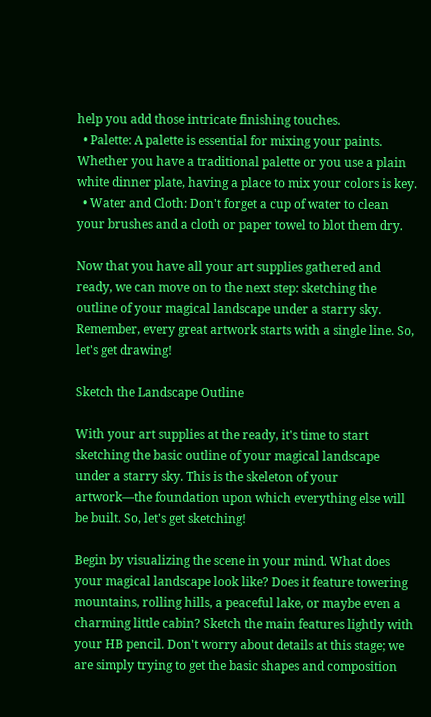help you add those intricate finishing touches.
  • Palette: A palette is essential for mixing your paints. Whether you have a traditional palette or you use a plain white dinner plate, having a place to mix your colors is key.
  • Water and Cloth: Don't forget a cup of water to clean your brushes and a cloth or paper towel to blot them dry.

Now that you have all your art supplies gathered and ready, we can move on to the next step: sketching the outline of your magical landscape under a starry sky. Remember, every great artwork starts with a single line. So, let's get drawing!

Sketch the Landscape Outline

With your art supplies at the ready, it's time to start sketching the basic outline of your magical landscape under a starry sky. This is the skeleton of your artwork—the foundation upon which everything else will be built. So, let's get sketching!

Begin by visualizing the scene in your mind. What does your magical landscape look like? Does it feature towering mountains, rolling hills, a peaceful lake, or maybe even a charming little cabin? Sketch the main features lightly with your HB pencil. Don't worry about details at this stage; we are simply trying to get the basic shapes and composition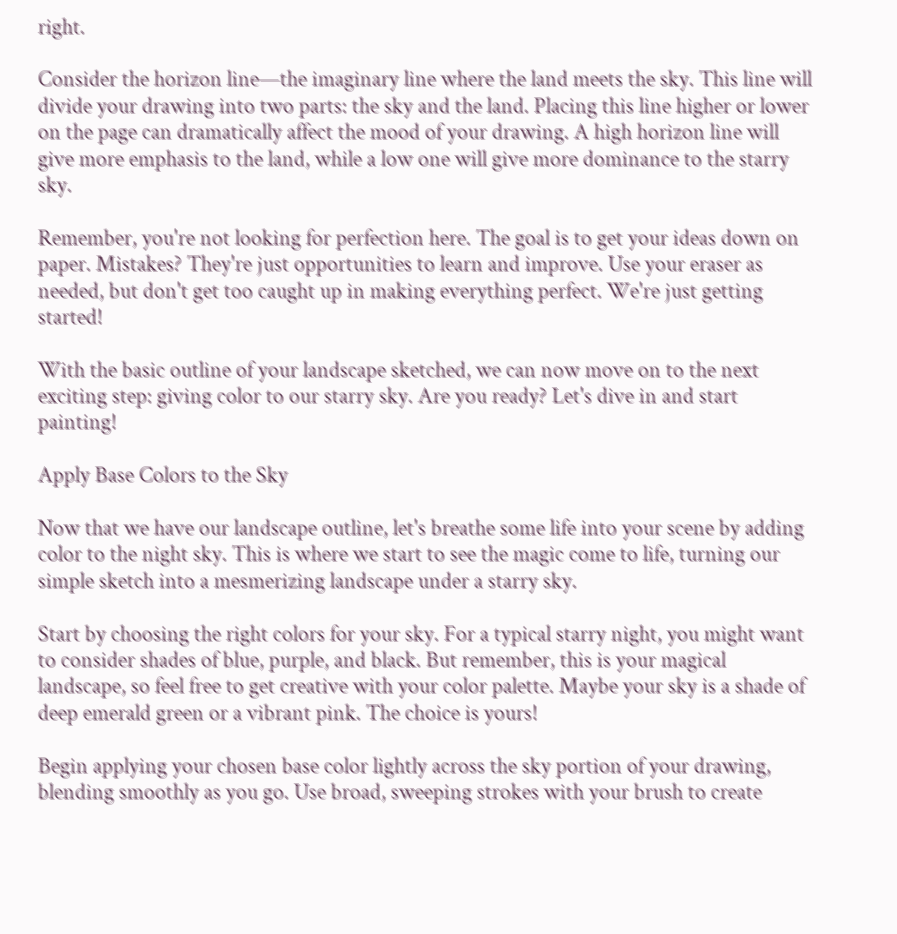right.

Consider the horizon line—the imaginary line where the land meets the sky. This line will divide your drawing into two parts: the sky and the land. Placing this line higher or lower on the page can dramatically affect the mood of your drawing. A high horizon line will give more emphasis to the land, while a low one will give more dominance to the starry sky.

Remember, you're not looking for perfection here. The goal is to get your ideas down on paper. Mistakes? They're just opportunities to learn and improve. Use your eraser as needed, but don't get too caught up in making everything perfect. We're just getting started!

With the basic outline of your landscape sketched, we can now move on to the next exciting step: giving color to our starry sky. Are you ready? Let's dive in and start painting!

Apply Base Colors to the Sky

Now that we have our landscape outline, let's breathe some life into your scene by adding color to the night sky. This is where we start to see the magic come to life, turning our simple sketch into a mesmerizing landscape under a starry sky.

Start by choosing the right colors for your sky. For a typical starry night, you might want to consider shades of blue, purple, and black. But remember, this is your magical landscape, so feel free to get creative with your color palette. Maybe your sky is a shade of deep emerald green or a vibrant pink. The choice is yours!

Begin applying your chosen base color lightly across the sky portion of your drawing, blending smoothly as you go. Use broad, sweeping strokes with your brush to create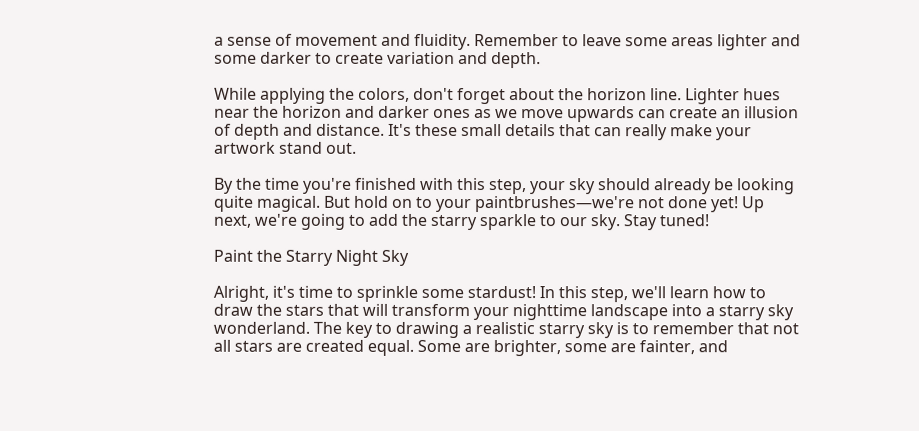a sense of movement and fluidity. Remember to leave some areas lighter and some darker to create variation and depth.

While applying the colors, don't forget about the horizon line. Lighter hues near the horizon and darker ones as we move upwards can create an illusion of depth and distance. It's these small details that can really make your artwork stand out.

By the time you're finished with this step, your sky should already be looking quite magical. But hold on to your paintbrushes—we're not done yet! Up next, we're going to add the starry sparkle to our sky. Stay tuned!

Paint the Starry Night Sky

Alright, it's time to sprinkle some stardust! In this step, we'll learn how to draw the stars that will transform your nighttime landscape into a starry sky wonderland. The key to drawing a realistic starry sky is to remember that not all stars are created equal. Some are brighter, some are fainter, and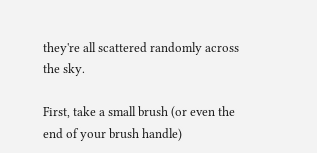they're all scattered randomly across the sky.

First, take a small brush (or even the end of your brush handle)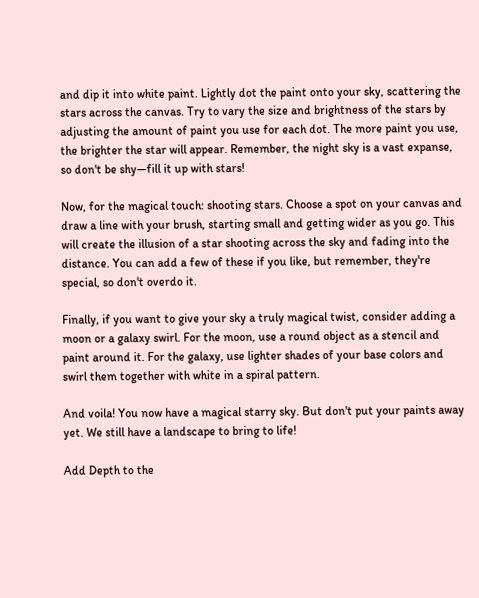and dip it into white paint. Lightly dot the paint onto your sky, scattering the stars across the canvas. Try to vary the size and brightness of the stars by adjusting the amount of paint you use for each dot. The more paint you use, the brighter the star will appear. Remember, the night sky is a vast expanse, so don't be shy—fill it up with stars!

Now, for the magical touch: shooting stars. Choose a spot on your canvas and draw a line with your brush, starting small and getting wider as you go. This will create the illusion of a star shooting across the sky and fading into the distance. You can add a few of these if you like, but remember, they're special, so don't overdo it.

Finally, if you want to give your sky a truly magical twist, consider adding a moon or a galaxy swirl. For the moon, use a round object as a stencil and paint around it. For the galaxy, use lighter shades of your base colors and swirl them together with white in a spiral pattern.

And voila! You now have a magical starry sky. But don't put your paints away yet. We still have a landscape to bring to life!

Add Depth to the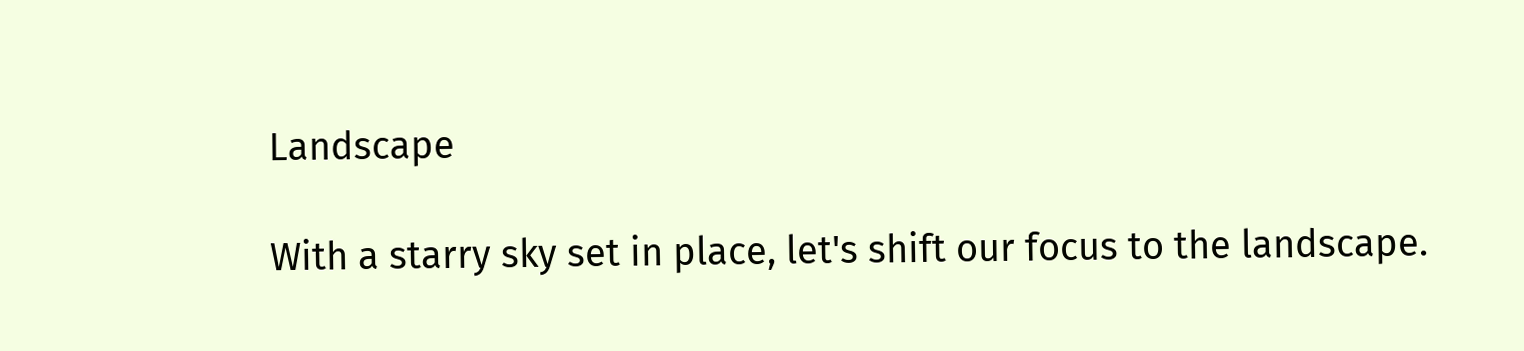Landscape

With a starry sky set in place, let's shift our focus to the landscape.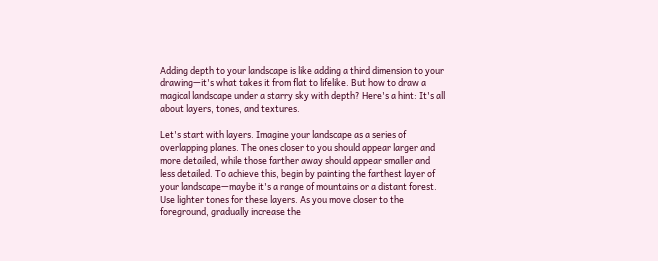Adding depth to your landscape is like adding a third dimension to your drawing—it's what takes it from flat to lifelike. But how to draw a magical landscape under a starry sky with depth? Here's a hint: It's all about layers, tones, and textures.

Let's start with layers. Imagine your landscape as a series of overlapping planes. The ones closer to you should appear larger and more detailed, while those farther away should appear smaller and less detailed. To achieve this, begin by painting the farthest layer of your landscape—maybe it's a range of mountains or a distant forest. Use lighter tones for these layers. As you move closer to the foreground, gradually increase the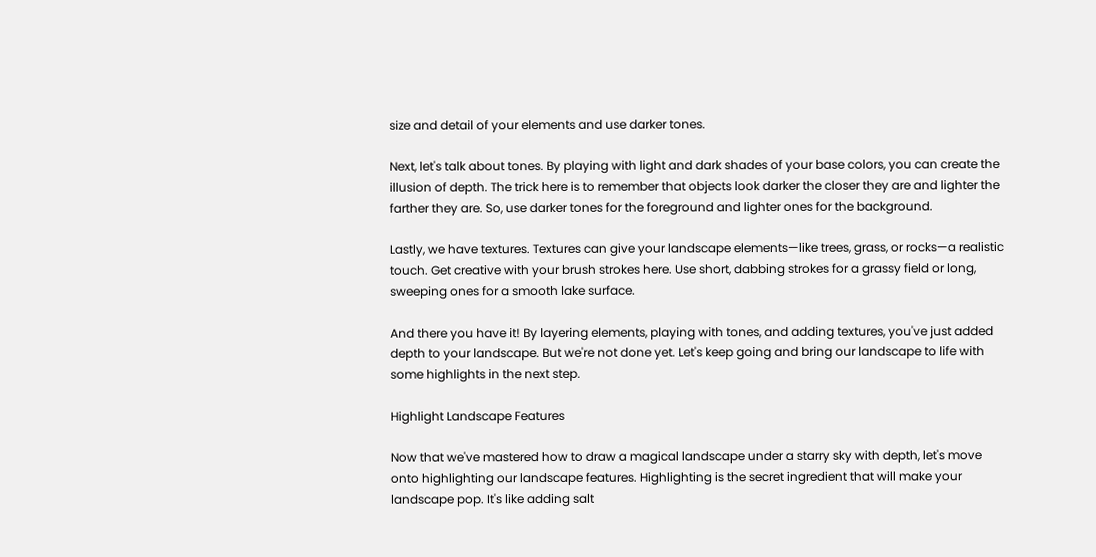size and detail of your elements and use darker tones.

Next, let's talk about tones. By playing with light and dark shades of your base colors, you can create the illusion of depth. The trick here is to remember that objects look darker the closer they are and lighter the farther they are. So, use darker tones for the foreground and lighter ones for the background.

Lastly, we have textures. Textures can give your landscape elements—like trees, grass, or rocks—a realistic touch. Get creative with your brush strokes here. Use short, dabbing strokes for a grassy field or long, sweeping ones for a smooth lake surface.

And there you have it! By layering elements, playing with tones, and adding textures, you've just added depth to your landscape. But we're not done yet. Let's keep going and bring our landscape to life with some highlights in the next step.

Highlight Landscape Features

Now that we've mastered how to draw a magical landscape under a starry sky with depth, let's move onto highlighting our landscape features. Highlighting is the secret ingredient that will make your landscape pop. It's like adding salt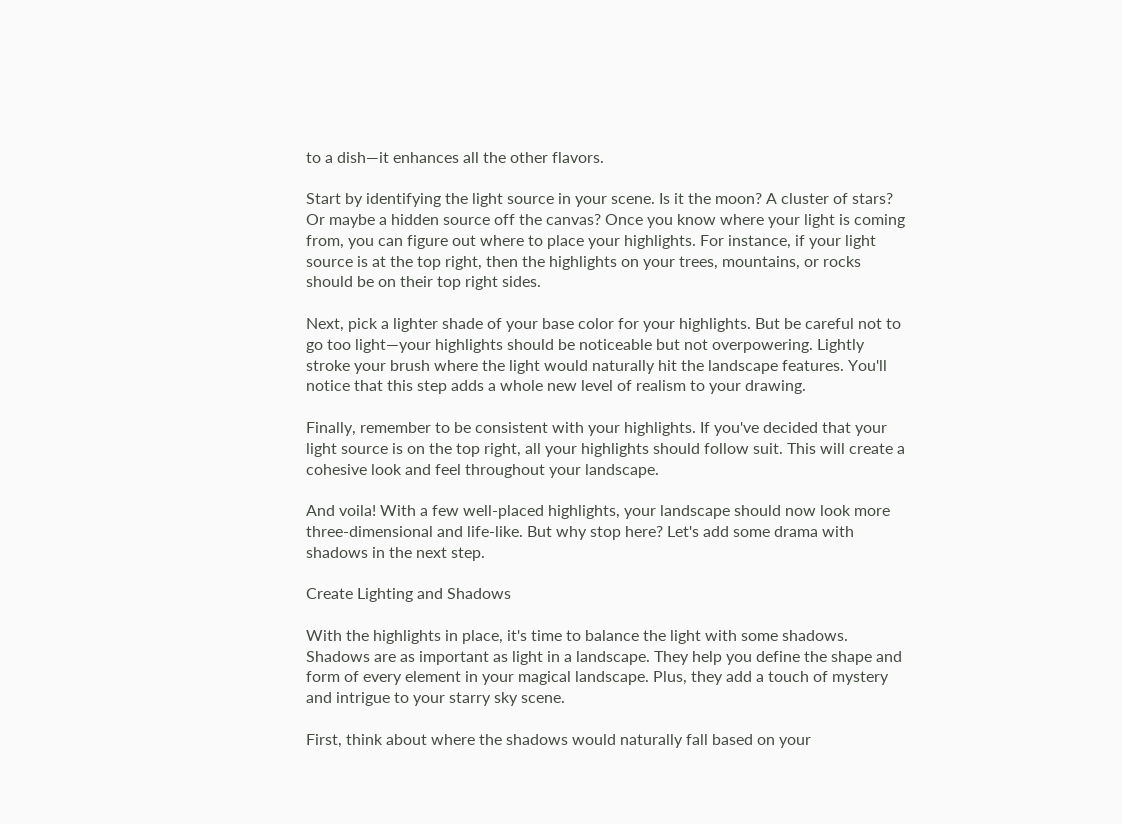to a dish—it enhances all the other flavors.

Start by identifying the light source in your scene. Is it the moon? A cluster of stars? Or maybe a hidden source off the canvas? Once you know where your light is coming from, you can figure out where to place your highlights. For instance, if your light source is at the top right, then the highlights on your trees, mountains, or rocks should be on their top right sides.

Next, pick a lighter shade of your base color for your highlights. But be careful not to go too light—your highlights should be noticeable but not overpowering. Lightly stroke your brush where the light would naturally hit the landscape features. You'll notice that this step adds a whole new level of realism to your drawing.

Finally, remember to be consistent with your highlights. If you've decided that your light source is on the top right, all your highlights should follow suit. This will create a cohesive look and feel throughout your landscape.

And voila! With a few well-placed highlights, your landscape should now look more three-dimensional and life-like. But why stop here? Let's add some drama with shadows in the next step.

Create Lighting and Shadows

With the highlights in place, it's time to balance the light with some shadows. Shadows are as important as light in a landscape. They help you define the shape and form of every element in your magical landscape. Plus, they add a touch of mystery and intrigue to your starry sky scene.

First, think about where the shadows would naturally fall based on your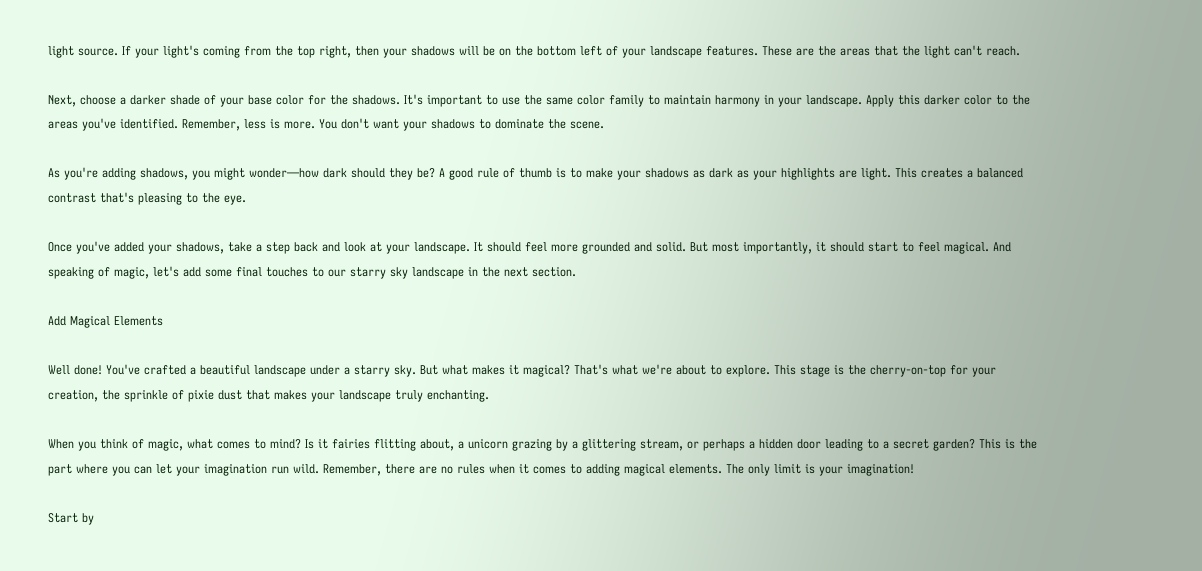light source. If your light's coming from the top right, then your shadows will be on the bottom left of your landscape features. These are the areas that the light can't reach.

Next, choose a darker shade of your base color for the shadows. It's important to use the same color family to maintain harmony in your landscape. Apply this darker color to the areas you've identified. Remember, less is more. You don't want your shadows to dominate the scene.

As you're adding shadows, you might wonder—how dark should they be? A good rule of thumb is to make your shadows as dark as your highlights are light. This creates a balanced contrast that's pleasing to the eye.

Once you've added your shadows, take a step back and look at your landscape. It should feel more grounded and solid. But most importantly, it should start to feel magical. And speaking of magic, let's add some final touches to our starry sky landscape in the next section.

Add Magical Elements

Well done! You've crafted a beautiful landscape under a starry sky. But what makes it magical? That's what we're about to explore. This stage is the cherry-on-top for your creation, the sprinkle of pixie dust that makes your landscape truly enchanting.

When you think of magic, what comes to mind? Is it fairies flitting about, a unicorn grazing by a glittering stream, or perhaps a hidden door leading to a secret garden? This is the part where you can let your imagination run wild. Remember, there are no rules when it comes to adding magical elements. The only limit is your imagination!

Start by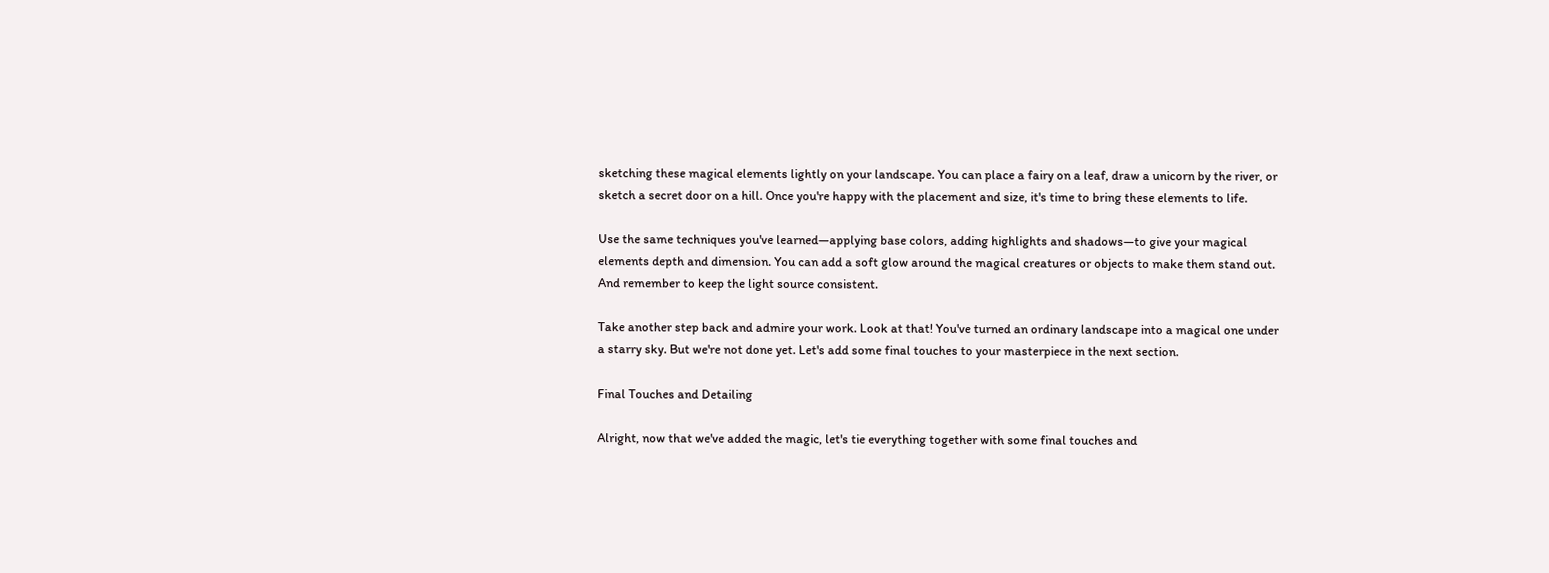sketching these magical elements lightly on your landscape. You can place a fairy on a leaf, draw a unicorn by the river, or sketch a secret door on a hill. Once you're happy with the placement and size, it's time to bring these elements to life.

Use the same techniques you've learned—applying base colors, adding highlights and shadows—to give your magical elements depth and dimension. You can add a soft glow around the magical creatures or objects to make them stand out. And remember to keep the light source consistent.

Take another step back and admire your work. Look at that! You've turned an ordinary landscape into a magical one under a starry sky. But we're not done yet. Let's add some final touches to your masterpiece in the next section.

Final Touches and Detailing

Alright, now that we've added the magic, let's tie everything together with some final touches and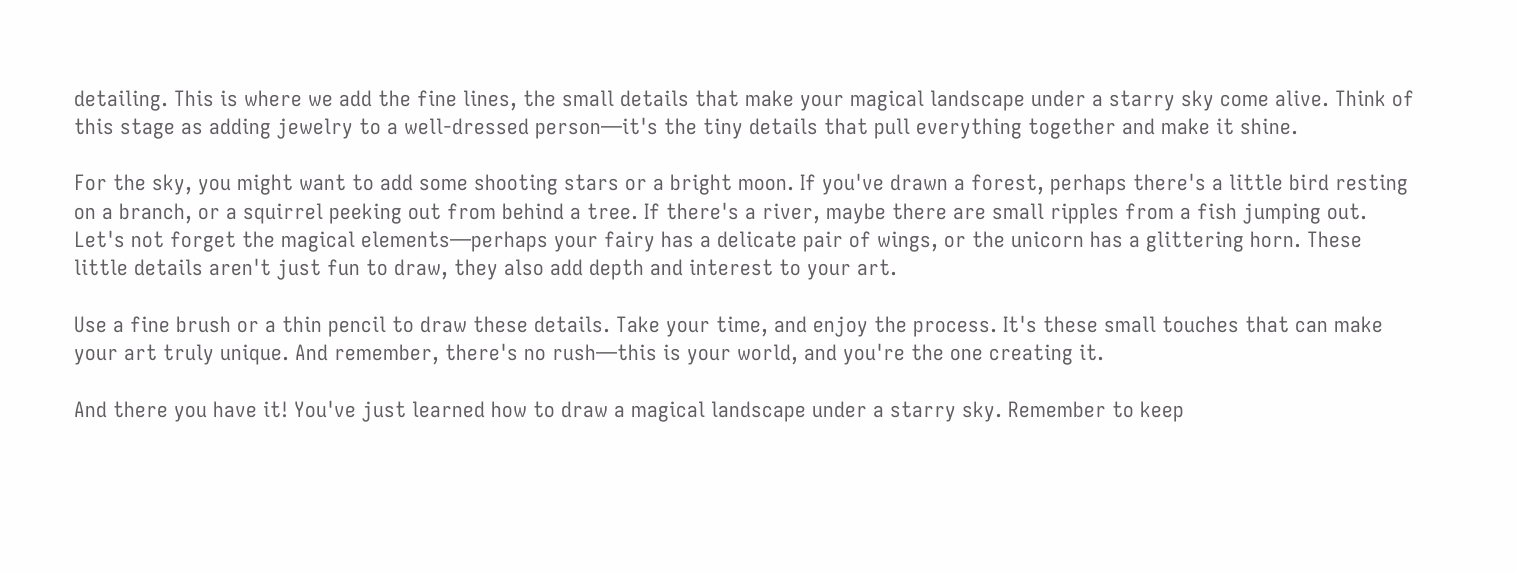detailing. This is where we add the fine lines, the small details that make your magical landscape under a starry sky come alive. Think of this stage as adding jewelry to a well-dressed person—it's the tiny details that pull everything together and make it shine.

For the sky, you might want to add some shooting stars or a bright moon. If you've drawn a forest, perhaps there's a little bird resting on a branch, or a squirrel peeking out from behind a tree. If there's a river, maybe there are small ripples from a fish jumping out. Let's not forget the magical elements—perhaps your fairy has a delicate pair of wings, or the unicorn has a glittering horn. These little details aren't just fun to draw, they also add depth and interest to your art.

Use a fine brush or a thin pencil to draw these details. Take your time, and enjoy the process. It's these small touches that can make your art truly unique. And remember, there's no rush—this is your world, and you're the one creating it.

And there you have it! You've just learned how to draw a magical landscape under a starry sky. Remember to keep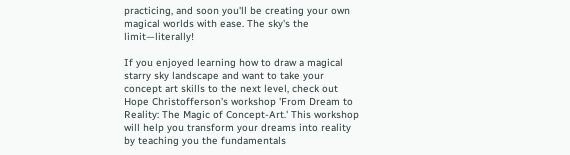practicing, and soon you'll be creating your own magical worlds with ease. The sky's the limit—literally!

If you enjoyed learning how to draw a magical starry sky landscape and want to take your concept art skills to the next level, check out Hope Christofferson's workshop 'From Dream to Reality: The Magic of Concept-Art.' This workshop will help you transform your dreams into reality by teaching you the fundamentals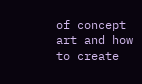of concept art and how to create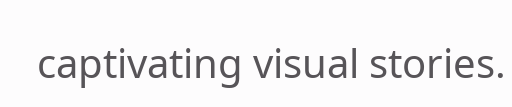captivating visual stories.